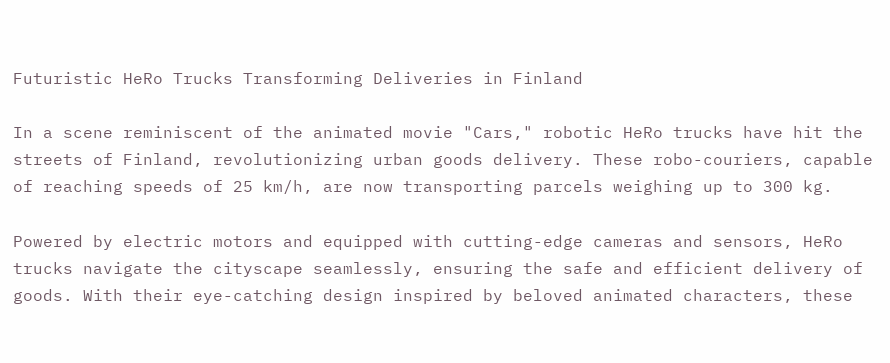Futuristic HeRo Trucks Transforming Deliveries in Finland

In a scene reminiscent of the animated movie "Cars," robotic HeRo trucks have hit the streets of Finland, revolutionizing urban goods delivery. These robo-couriers, capable of reaching speeds of 25 km/h, are now transporting parcels weighing up to 300 kg.

Powered by electric motors and equipped with cutting-edge cameras and sensors, HeRo trucks navigate the cityscape seamlessly, ensuring the safe and efficient delivery of goods. With their eye-catching design inspired by beloved animated characters, these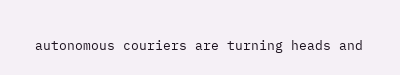autonomous couriers are turning heads and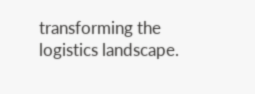transforming the logistics landscape.